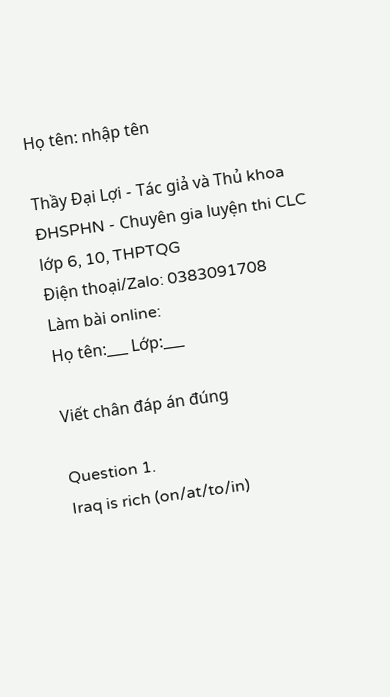Họ tên: nhập tên

Thầy Đại Lợi - Tác giả và Thủ khoa ĐHSPHN - Chuyên gia luyện thi CLC lớp 6, 10, THPTQG
Điện thoại/Zalo: 0383091708
Làm bài online:
Họ tên:___ Lớp:___

Viết chân đáp án đúng

Question 1.
Iraq is rich (on/at/to/in)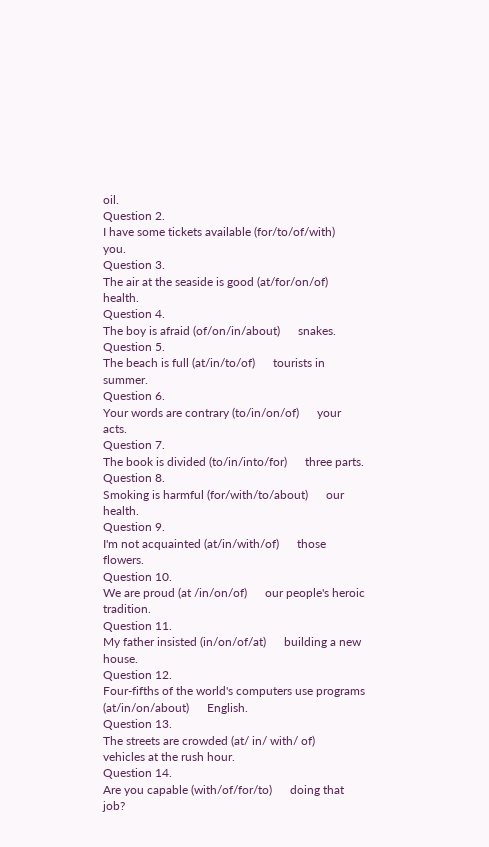oil.
Question 2.
I have some tickets available (for/to/of/with)      you.
Question 3.
The air at the seaside is good (at/for/on/of)      health.
Question 4.
The boy is afraid (of/on/in/about)      snakes.
Question 5.
The beach is full (at/in/to/of)      tourists in summer.
Question 6.
Your words are contrary (to/in/on/of)      your acts.
Question 7.
The book is divided (to/in/into/for)      three parts.
Question 8.
Smoking is harmful (for/with/to/about)      our health.
Question 9.
I'm not acquainted (at/in/with/of)      those flowers.
Question 10.
We are proud (at /in/on/of)      our people's heroic tradition.
Question 11.
My father insisted (in/on/of/at)      building a new house.
Question 12.
Four-fifths of the world's computers use programs (at/in/on/about)      English.
Question 13.
The streets are crowded (at/ in/ with/ of)      vehicles at the rush hour.
Question 14.
Are you capable (with/of/for/to)      doing that job?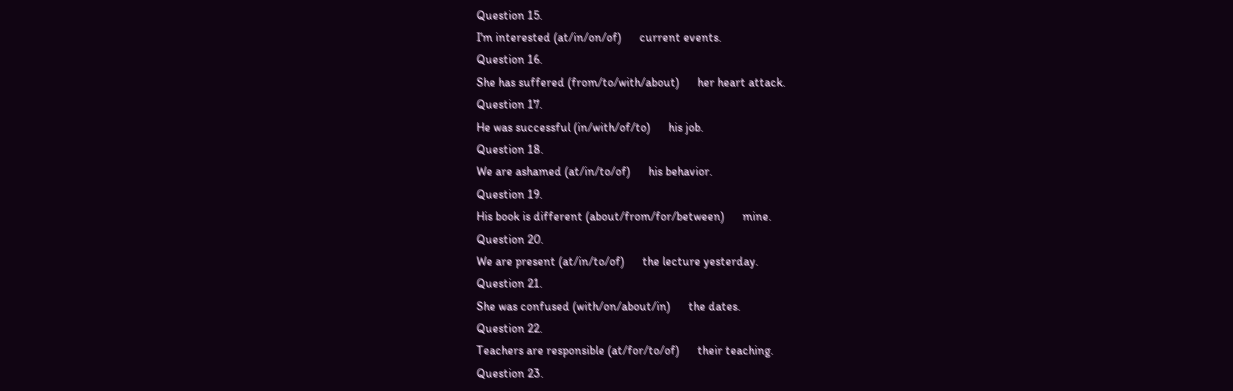Question 15.
I'm interested (at/in/on/of)      current events.
Question 16.
She has suffered (from/to/with/about)      her heart attack.
Question 17.
He was successful (in/with/of/to)      his job.
Question 18.
We are ashamed (at/in/to/of)      his behavior.
Question 19.
His book is different (about/from/for/between)      mine.
Question 20.
We are present (at/in/to/of)      the lecture yesterday.
Question 21.
She was confused (with/on/about/in)      the dates.
Question 22.
Teachers are responsible (at/for/to/of)      their teaching.
Question 23.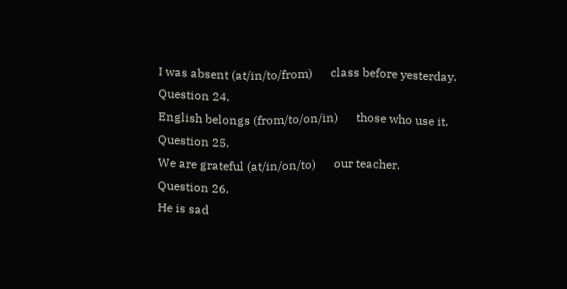I was absent (at/in/to/from)      class before yesterday.
Question 24.
English belongs (from/to/on/in)      those who use it.
Question 25.
We are grateful (at/in/on/to)      our teacher.
Question 26.
He is sad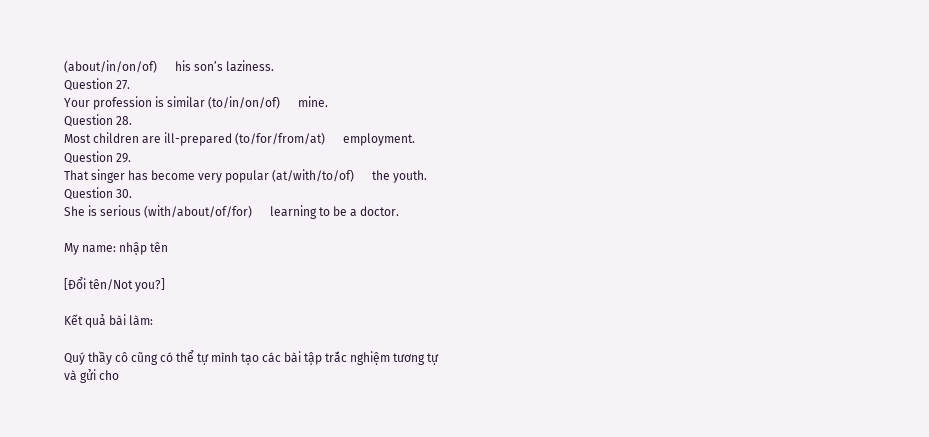(about/in/on/of)      his son’s laziness.
Question 27.
Your profession is similar (to/in/on/of)      mine.
Question 28.
Most children are ill-prepared (to/for/from/at)      employment.
Question 29.
That singer has become very popular (at/with/to/of)      the youth.
Question 30.
She is serious (with/about/of/for)      learning to be a doctor.

My name: nhập tên

[Đổi tên/Not you?]

Kết quả bài làm:

Quý thầy cô cũng có thể tự mình tạo các bài tập trắc nghiệm tương tự và gửi cho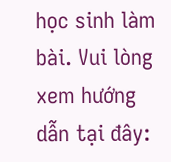học sinh làm bài. Vui lòng xem hướng dẫn tại đây: